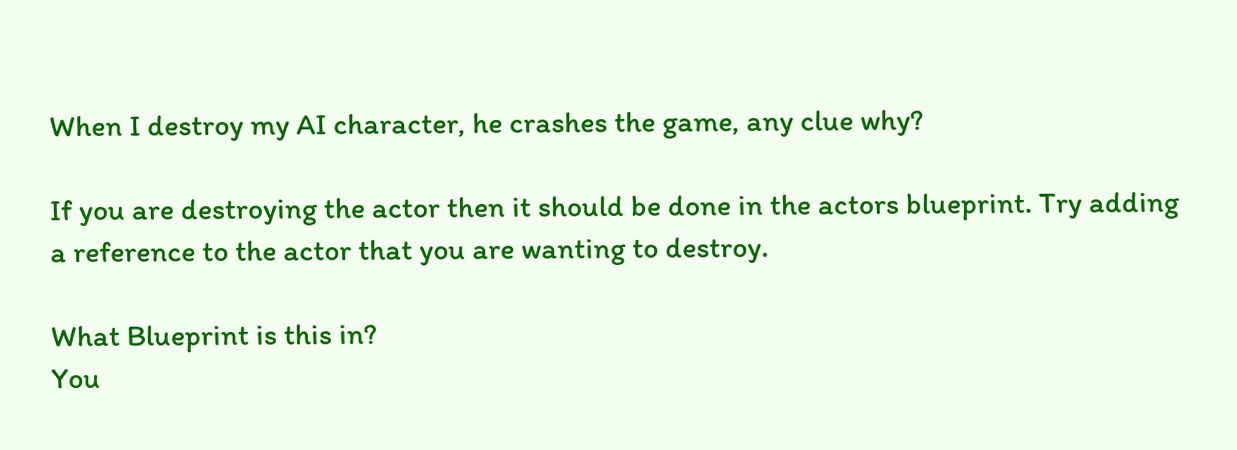When I destroy my AI character, he crashes the game, any clue why?

If you are destroying the actor then it should be done in the actors blueprint. Try adding a reference to the actor that you are wanting to destroy.

What Blueprint is this in?
You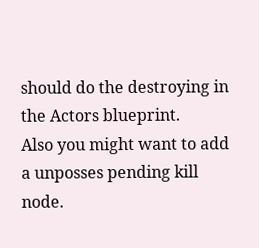should do the destroying in the Actors blueprint.
Also you might want to add a unposses pending kill node.